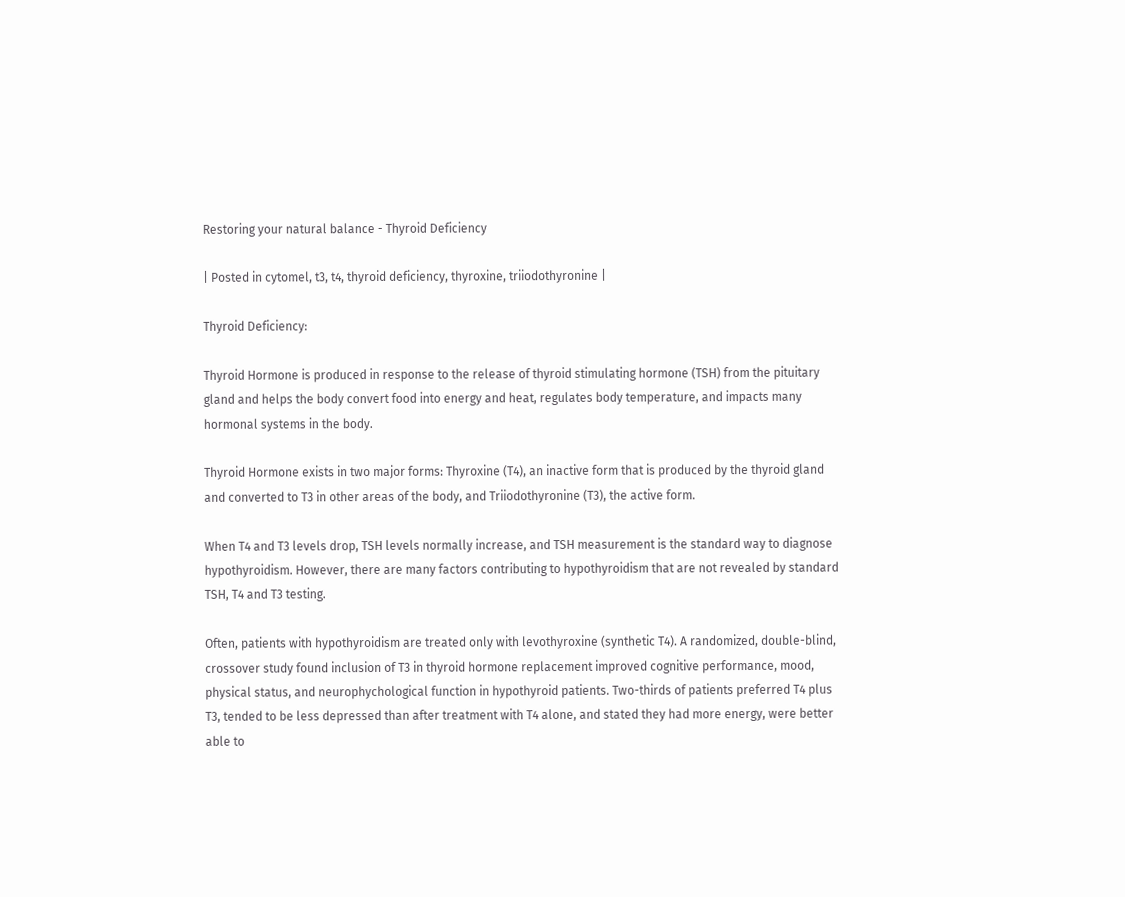Restoring your natural balance - Thyroid Deficiency

| Posted in cytomel, t3, t4, thyroid deficiency, thyroxine, triiodothyronine |

Thyroid Deficiency:

Thyroid Hormone is produced in response to the release of thyroid stimulating hormone (TSH) from the pituitary gland and helps the body convert food into energy and heat, regulates body temperature, and impacts many hormonal systems in the body.

Thyroid Hormone exists in two major forms: Thyroxine (T4), an inactive form that is produced by the thyroid gland and converted to T3 in other areas of the body, and Triiodothyronine (T3), the active form.

When T4 and T3 levels drop, TSH levels normally increase, and TSH measurement is the standard way to diagnose hypothyroidism. However, there are many factors contributing to hypothyroidism that are not revealed by standard TSH, T4 and T3 testing.

Often, patients with hypothyroidism are treated only with levothyroxine (synthetic T4). A randomized, double-blind, crossover study found inclusion of T3 in thyroid hormone replacement improved cognitive performance, mood, physical status, and neurophychological function in hypothyroid patients. Two-thirds of patients preferred T4 plus T3, tended to be less depressed than after treatment with T4 alone, and stated they had more energy, were better able to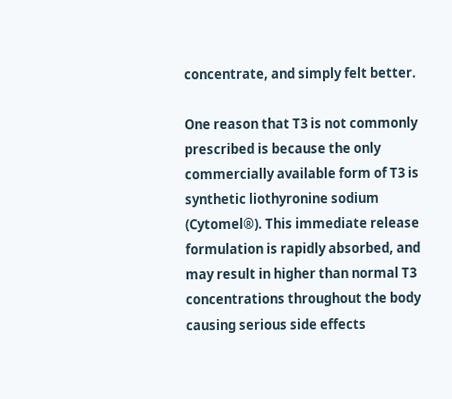concentrate, and simply felt better.

One reason that T3 is not commonly prescribed is because the only commercially available form of T3 is synthetic liothyronine sodium (Cytomel®). This immediate release formulation is rapidly absorbed, and may result in higher than normal T3 concentrations throughout the body causing serious side effects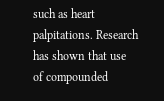such as heart palpitations. Research has shown that use of compounded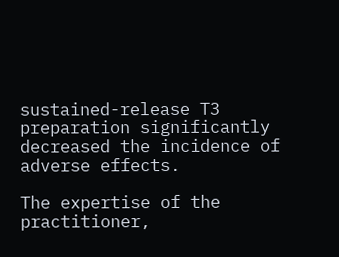sustained-release T3 preparation significantly decreased the incidence of adverse effects.

The expertise of the practitioner,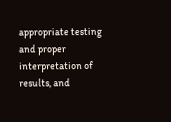appropriate testing and proper interpretation of results, and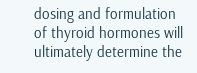dosing and formulation of thyroid hormones will ultimately determine the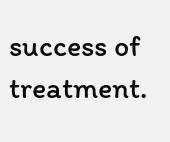success of treatment.